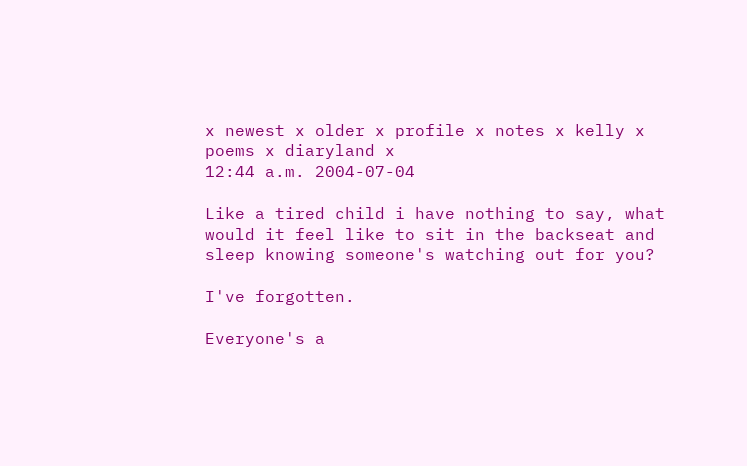x newest x older x profile x notes x kelly x poems x diaryland x
12:44 a.m. 2004-07-04

Like a tired child i have nothing to say, what would it feel like to sit in the backseat and sleep knowing someone's watching out for you?

I've forgotten.

Everyone's a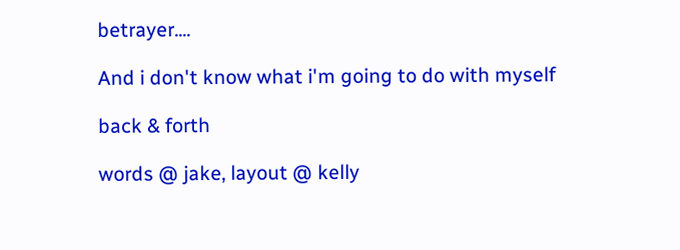betrayer....

And i don't know what i'm going to do with myself

back & forth

words @ jake, layout @ kelly